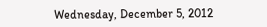Wednesday, December 5, 2012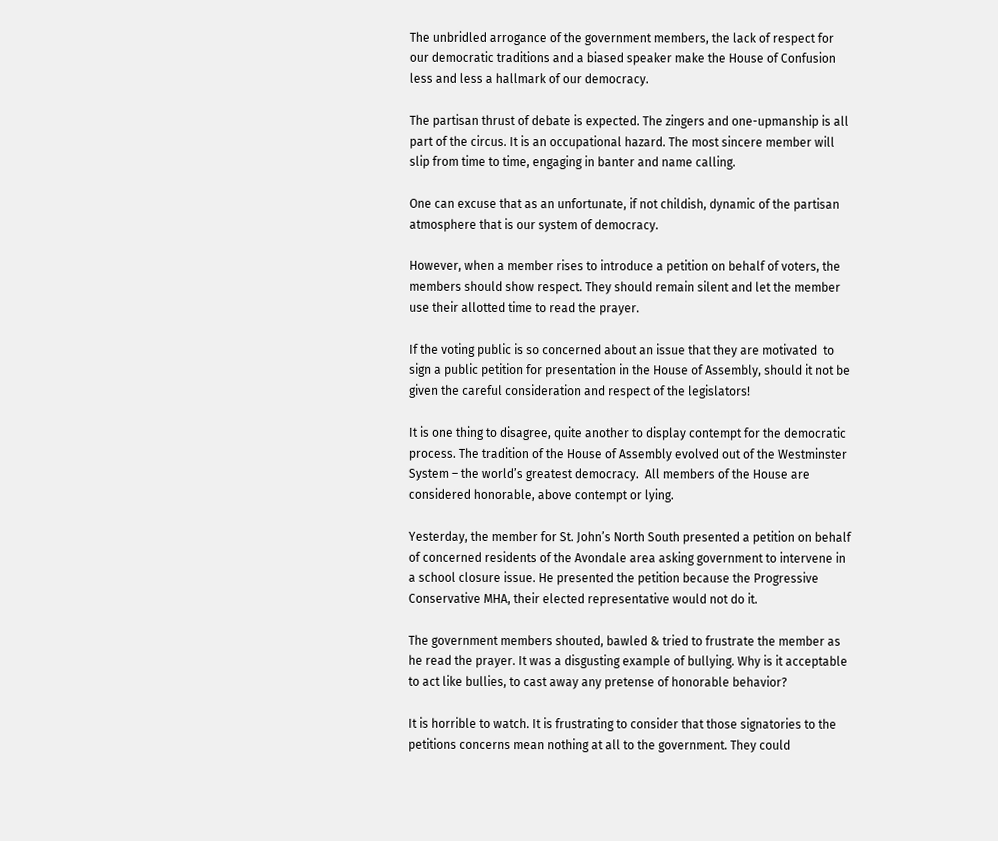The unbridled arrogance of the government members, the lack of respect for our democratic traditions and a biased speaker make the House of Confusion less and less a hallmark of our democracy.

The partisan thrust of debate is expected. The zingers and one-upmanship is all part of the circus. It is an occupational hazard. The most sincere member will slip from time to time, engaging in banter and name calling.

One can excuse that as an unfortunate, if not childish, dynamic of the partisan atmosphere that is our system of democracy.

However, when a member rises to introduce a petition on behalf of voters, the members should show respect. They should remain silent and let the member use their allotted time to read the prayer.

If the voting public is so concerned about an issue that they are motivated  to sign a public petition for presentation in the House of Assembly, should it not be given the careful consideration and respect of the legislators!

It is one thing to disagree, quite another to display contempt for the democratic process. The tradition of the House of Assembly evolved out of the Westminster System – the world’s greatest democracy.  All members of the House are considered honorable, above contempt or lying.

Yesterday, the member for St. John’s North South presented a petition on behalf of concerned residents of the Avondale area asking government to intervene in a school closure issue. He presented the petition because the Progressive Conservative MHA, their elected representative would not do it.

The government members shouted, bawled & tried to frustrate the member as he read the prayer. It was a disgusting example of bullying. Why is it acceptable to act like bullies, to cast away any pretense of honorable behavior?

It is horrible to watch. It is frustrating to consider that those signatories to the petitions concerns mean nothing at all to the government. They could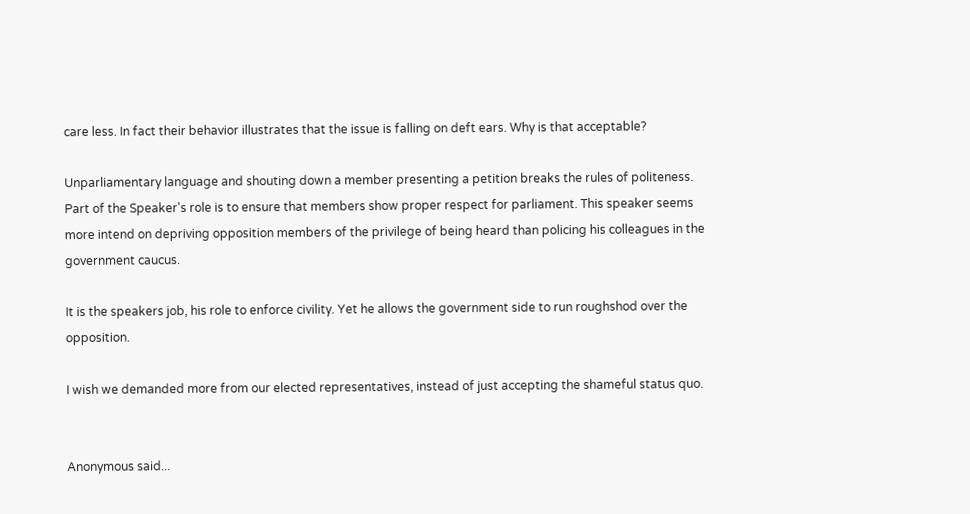care less. In fact their behavior illustrates that the issue is falling on deft ears. Why is that acceptable?

Unparliamentary language and shouting down a member presenting a petition breaks the rules of politeness. Part of the Speaker's role is to ensure that members show proper respect for parliament. This speaker seems more intend on depriving opposition members of the privilege of being heard than policing his colleagues in the government caucus.

It is the speakers job, his role to enforce civility. Yet he allows the government side to run roughshod over the opposition.

I wish we demanded more from our elected representatives, instead of just accepting the shameful status quo.


Anonymous said...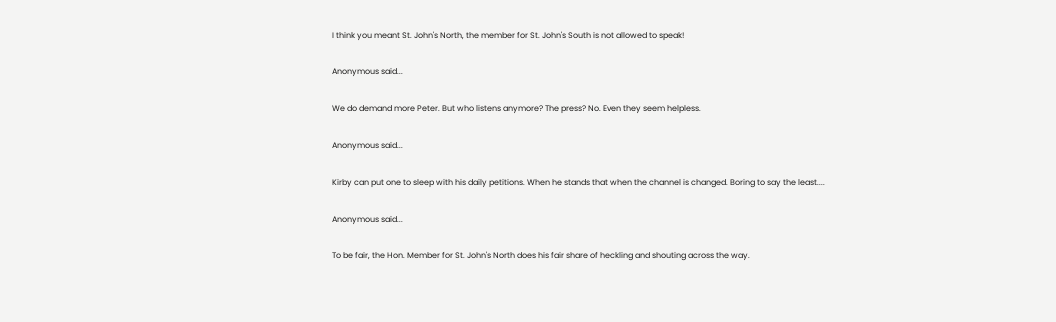I think you meant St. John's North, the member for St. John's South is not allowed to speak!

Anonymous said...

We do demand more Peter. But who listens anymore? The press? No. Even they seem helpless.

Anonymous said...

Kirby can put one to sleep with his daily petitions. When he stands that when the channel is changed. Boring to say the least....

Anonymous said...

To be fair, the Hon. Member for St. John's North does his fair share of heckling and shouting across the way.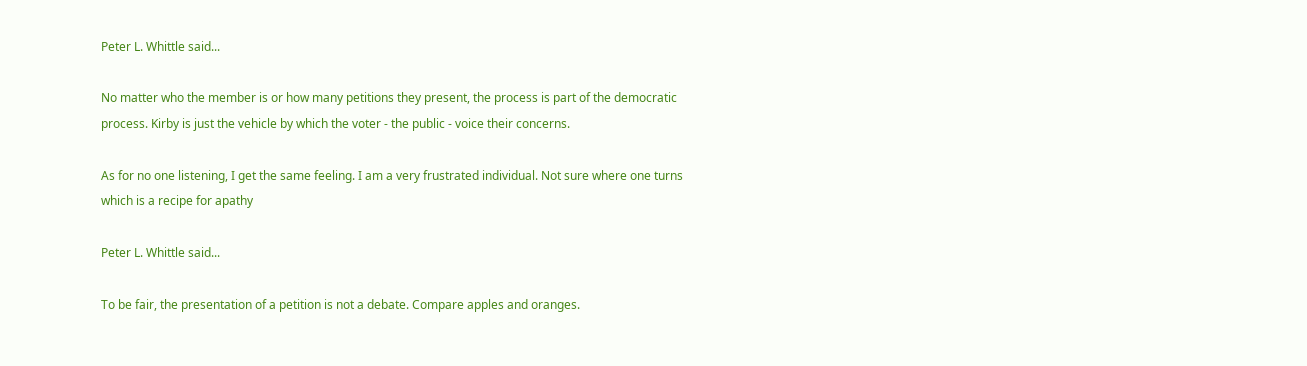Peter L. Whittle said...

No matter who the member is or how many petitions they present, the process is part of the democratic process. Kirby is just the vehicle by which the voter - the public - voice their concerns.

As for no one listening, I get the same feeling. I am a very frustrated individual. Not sure where one turns which is a recipe for apathy

Peter L. Whittle said...

To be fair, the presentation of a petition is not a debate. Compare apples and oranges.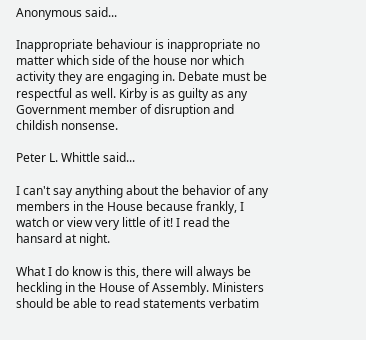Anonymous said...

Inappropriate behaviour is inappropriate no matter which side of the house nor which activity they are engaging in. Debate must be respectful as well. Kirby is as guilty as any Government member of disruption and childish nonsense.

Peter L. Whittle said...

I can't say anything about the behavior of any members in the House because frankly, I watch or view very little of it! I read the hansard at night.

What I do know is this, there will always be heckling in the House of Assembly. Ministers should be able to read statements verbatim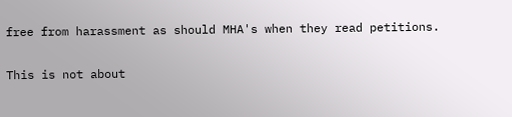free from harassment as should MHA's when they read petitions.

This is not about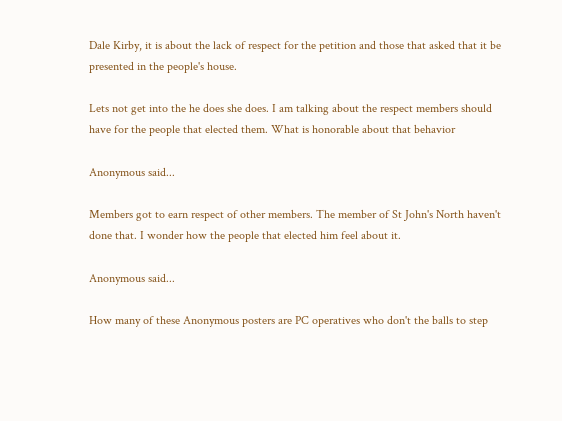Dale Kirby, it is about the lack of respect for the petition and those that asked that it be presented in the people's house.

Lets not get into the he does she does. I am talking about the respect members should have for the people that elected them. What is honorable about that behavior

Anonymous said...

Members got to earn respect of other members. The member of St John's North haven't done that. I wonder how the people that elected him feel about it.

Anonymous said...

How many of these Anonymous posters are PC operatives who don't the balls to step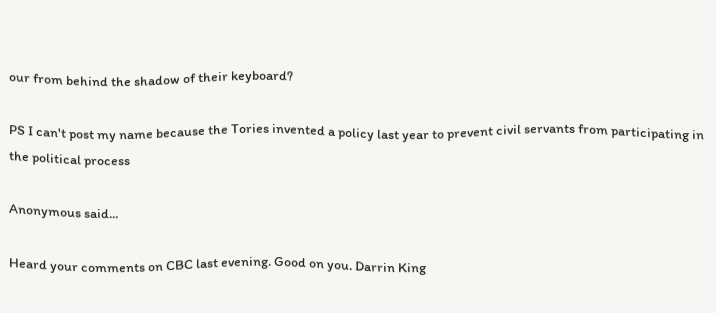our from behind the shadow of their keyboard?

PS I can't post my name because the Tories invented a policy last year to prevent civil servants from participating in the political process

Anonymous said...

Heard your comments on CBC last evening. Good on you. Darrin King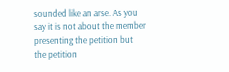sounded like an arse. As you say it is not about the member presenting the petition but the petition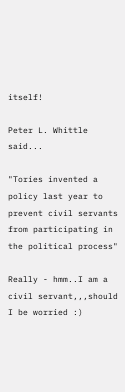itself!

Peter L. Whittle said...

"Tories invented a policy last year to prevent civil servants from participating in the political process"

Really - hmm..I am a civil servant,,,should I be worried :)